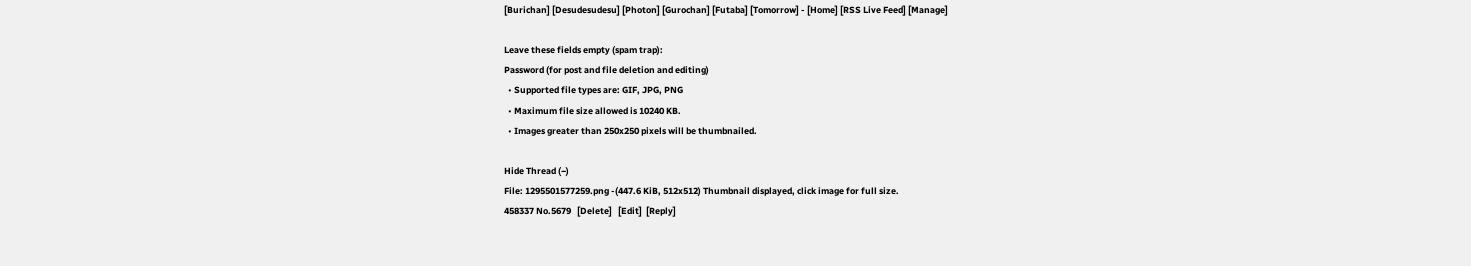[Burichan] [Desudesudesu] [Photon] [Gurochan] [Futaba] [Tomorrow] - [Home] [RSS Live Feed] [Manage]

Leave these fields empty (spam trap):
Password (for post and file deletion and editing)
  • Supported file types are: GIF, JPG, PNG
  • Maximum file size allowed is 10240 KB.
  • Images greater than 250x250 pixels will be thumbnailed.

Hide Thread (−)
File: 1295501577259.png -(447.6 KiB, 512x512) Thumbnail displayed, click image for full size.
458337 No.5679   [Delete]   [Edit]  [Reply]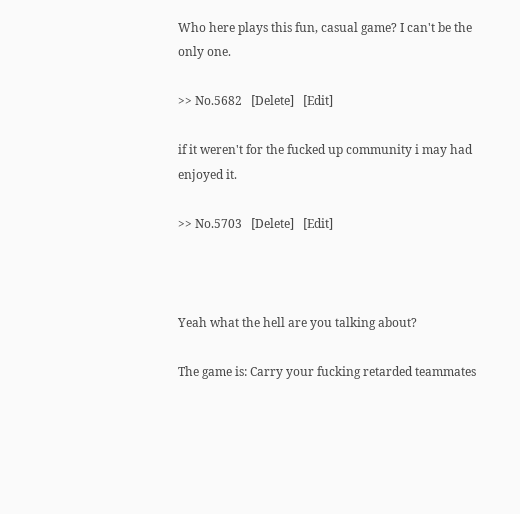Who here plays this fun, casual game? I can't be the only one.

>> No.5682   [Delete]   [Edit]

if it weren't for the fucked up community i may had enjoyed it.

>> No.5703   [Delete]   [Edit]



Yeah what the hell are you talking about?

The game is: Carry your fucking retarded teammates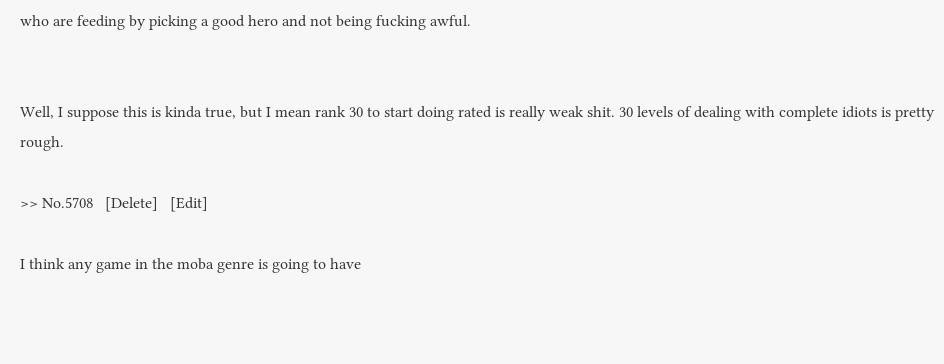who are feeding by picking a good hero and not being fucking awful.


Well, I suppose this is kinda true, but I mean rank 30 to start doing rated is really weak shit. 30 levels of dealing with complete idiots is pretty rough.

>> No.5708   [Delete]   [Edit]

I think any game in the moba genre is going to have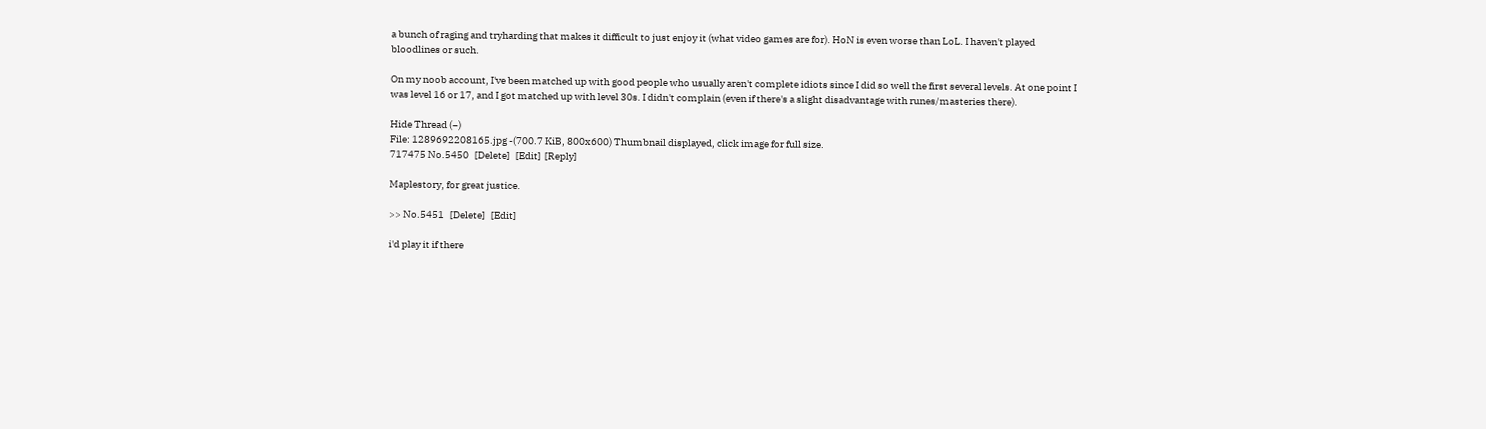a bunch of raging and tryharding that makes it difficult to just enjoy it (what video games are for). HoN is even worse than LoL. I haven't played bloodlines or such.

On my noob account, I've been matched up with good people who usually aren't complete idiots since I did so well the first several levels. At one point I was level 16 or 17, and I got matched up with level 30s. I didn't complain (even if there's a slight disadvantage with runes/masteries there).

Hide Thread (−)
File: 1289692208165.jpg -(700.7 KiB, 800x600) Thumbnail displayed, click image for full size.
717475 No.5450   [Delete]   [Edit]  [Reply]

Maplestory, for great justice.

>> No.5451   [Delete]   [Edit]

i'd play it if there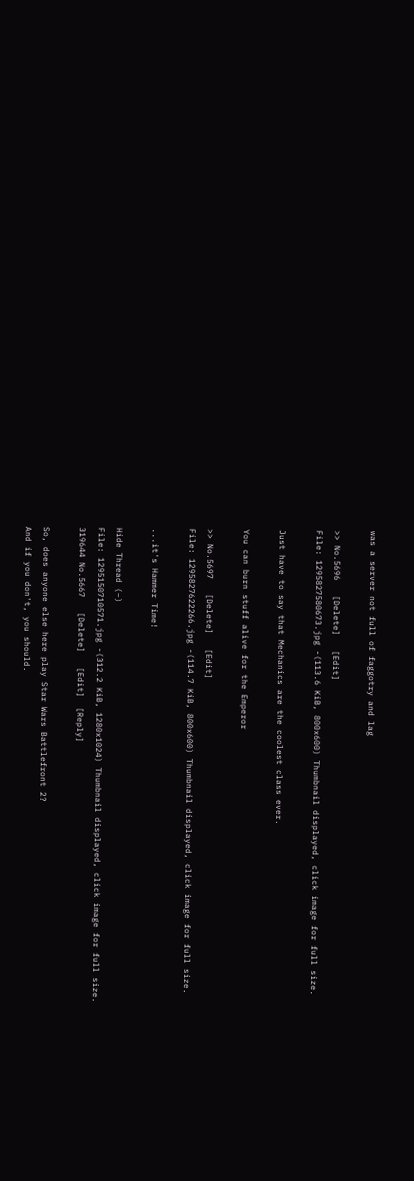was a server not full of faggotry and lag

>> No.5696   [Delete]   [Edit]
File: 1295827580673.jpg -(113.6 KiB, 800x600) Thumbnail displayed, click image for full size.

Just have to say that Mechanics are the coolest class ever.

You can burn stuff alive for the Emperor

>> No.5697   [Delete]   [Edit]
File: 1295827622266.jpg -(114.7 KiB, 800x600) Thumbnail displayed, click image for full size.

...it's Hammer Time!

Hide Thread (−)
File: 1295150710571.jpg -(312.2 KiB, 1280x1024) Thumbnail displayed, click image for full size.
319644 No.5667   [Delete]   [Edit]  [Reply]

So, does anyone else here play Star Wars Battlefront 2?
And if you don't, you should.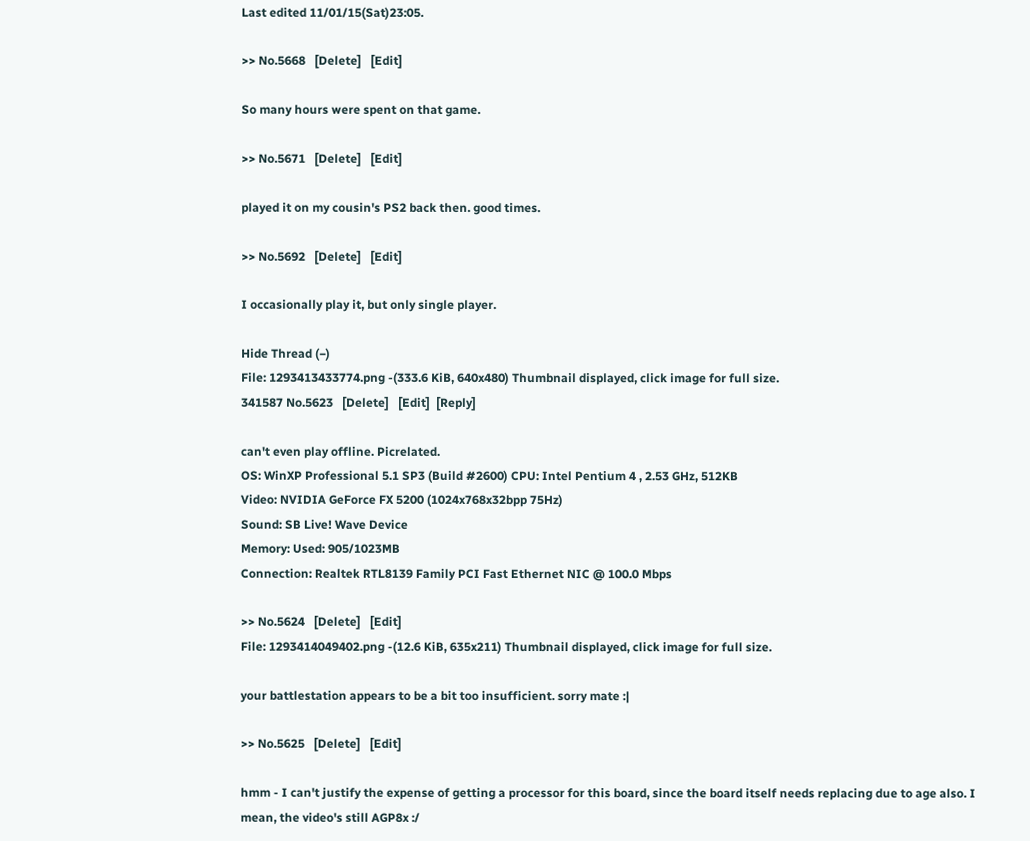Last edited 11/01/15(Sat)23:05.

>> No.5668   [Delete]   [Edit]

So many hours were spent on that game.

>> No.5671   [Delete]   [Edit]

played it on my cousin's PS2 back then. good times.

>> No.5692   [Delete]   [Edit]

I occasionally play it, but only single player.

Hide Thread (−)
File: 1293413433774.png -(333.6 KiB, 640x480) Thumbnail displayed, click image for full size.
341587 No.5623   [Delete]   [Edit]  [Reply]

can't even play offline. Picrelated.
OS: WinXP Professional 5.1 SP3 (Build #2600) CPU: Intel Pentium 4 , 2.53 GHz, 512KB
Video: NVIDIA GeForce FX 5200 (1024x768x32bpp 75Hz)
Sound: SB Live! Wave Device
Memory: Used: 905/1023MB
Connection: Realtek RTL8139 Family PCI Fast Ethernet NIC @ 100.0 Mbps

>> No.5624   [Delete]   [Edit]
File: 1293414049402.png -(12.6 KiB, 635x211) Thumbnail displayed, click image for full size.

your battlestation appears to be a bit too insufficient. sorry mate :|

>> No.5625   [Delete]   [Edit]

hmm - I can't justify the expense of getting a processor for this board, since the board itself needs replacing due to age also. I mean, the video's still AGP8x :/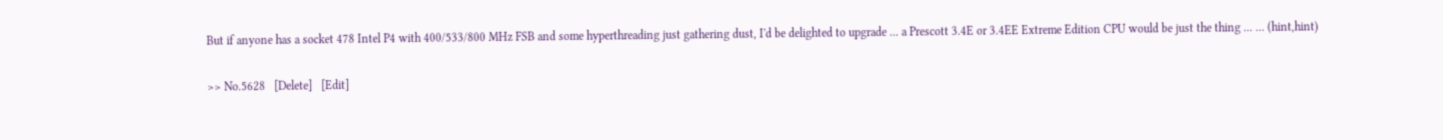But if anyone has a socket 478 Intel P4 with 400/533/800 MHz FSB and some hyperthreading just gathering dust, I'd be delighted to upgrade ... a Prescott 3.4E or 3.4EE Extreme Edition CPU would be just the thing ... ... (hint,hint)

>> No.5628   [Delete]   [Edit]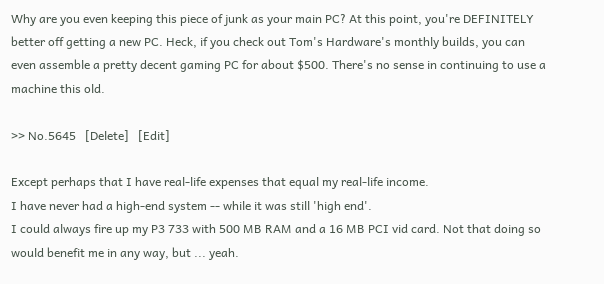Why are you even keeping this piece of junk as your main PC? At this point, you're DEFINITELY better off getting a new PC. Heck, if you check out Tom's Hardware's monthly builds, you can even assemble a pretty decent gaming PC for about $500. There's no sense in continuing to use a machine this old.

>> No.5645   [Delete]   [Edit]

Except perhaps that I have real-life expenses that equal my real-life income.
I have never had a high-end system -- while it was still 'high end'.
I could always fire up my P3 733 with 500 MB RAM and a 16 MB PCI vid card. Not that doing so would benefit me in any way, but ... yeah.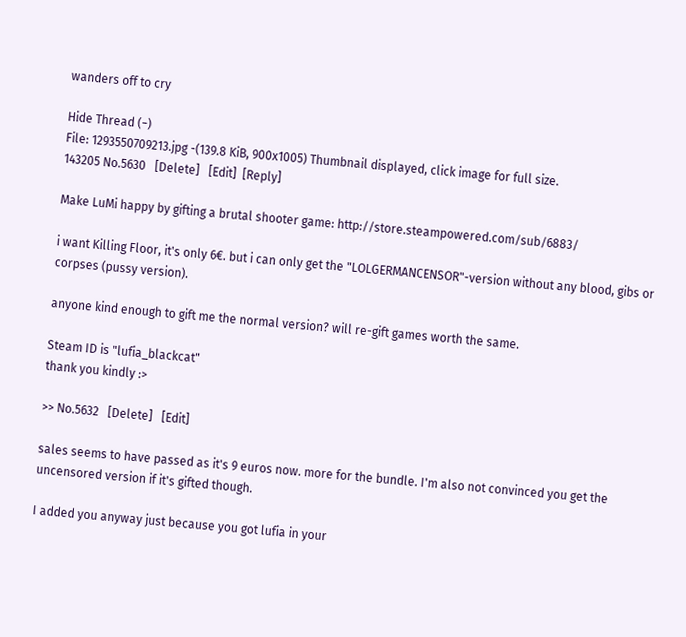wanders off to cry

Hide Thread (−)
File: 1293550709213.jpg -(139.8 KiB, 900x1005) Thumbnail displayed, click image for full size.
143205 No.5630   [Delete]   [Edit]  [Reply]

Make LuMi happy by gifting a brutal shooter game: http://store.steampowered.com/sub/6883/

i want Killing Floor, it's only 6€. but i can only get the "LOLGERMANCENSOR"-version without any blood, gibs or corpses (pussy version).

anyone kind enough to gift me the normal version? will re-gift games worth the same.

Steam ID is "lufia_blackcat"
thank you kindly :>

>> No.5632   [Delete]   [Edit]

sales seems to have passed as it's 9 euros now. more for the bundle. I'm also not convinced you get the uncensored version if it's gifted though.

I added you anyway just because you got lufia in your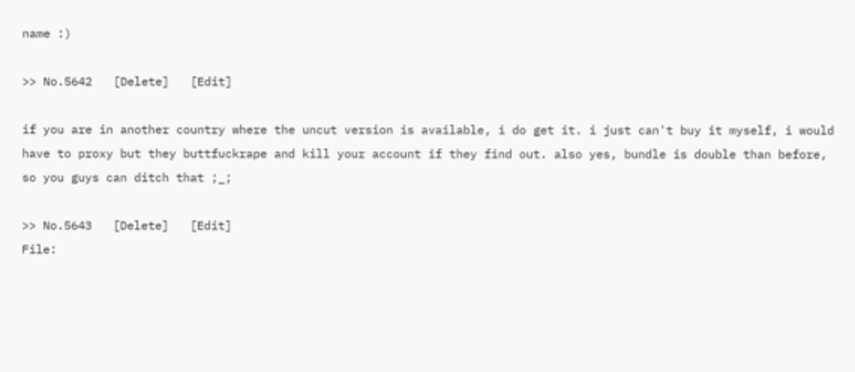name :)

>> No.5642   [Delete]   [Edit]

if you are in another country where the uncut version is available, i do get it. i just can't buy it myself, i would have to proxy but they buttfuckrape and kill your account if they find out. also yes, bundle is double than before, so you guys can ditch that ;_;

>> No.5643   [Delete]   [Edit]
File: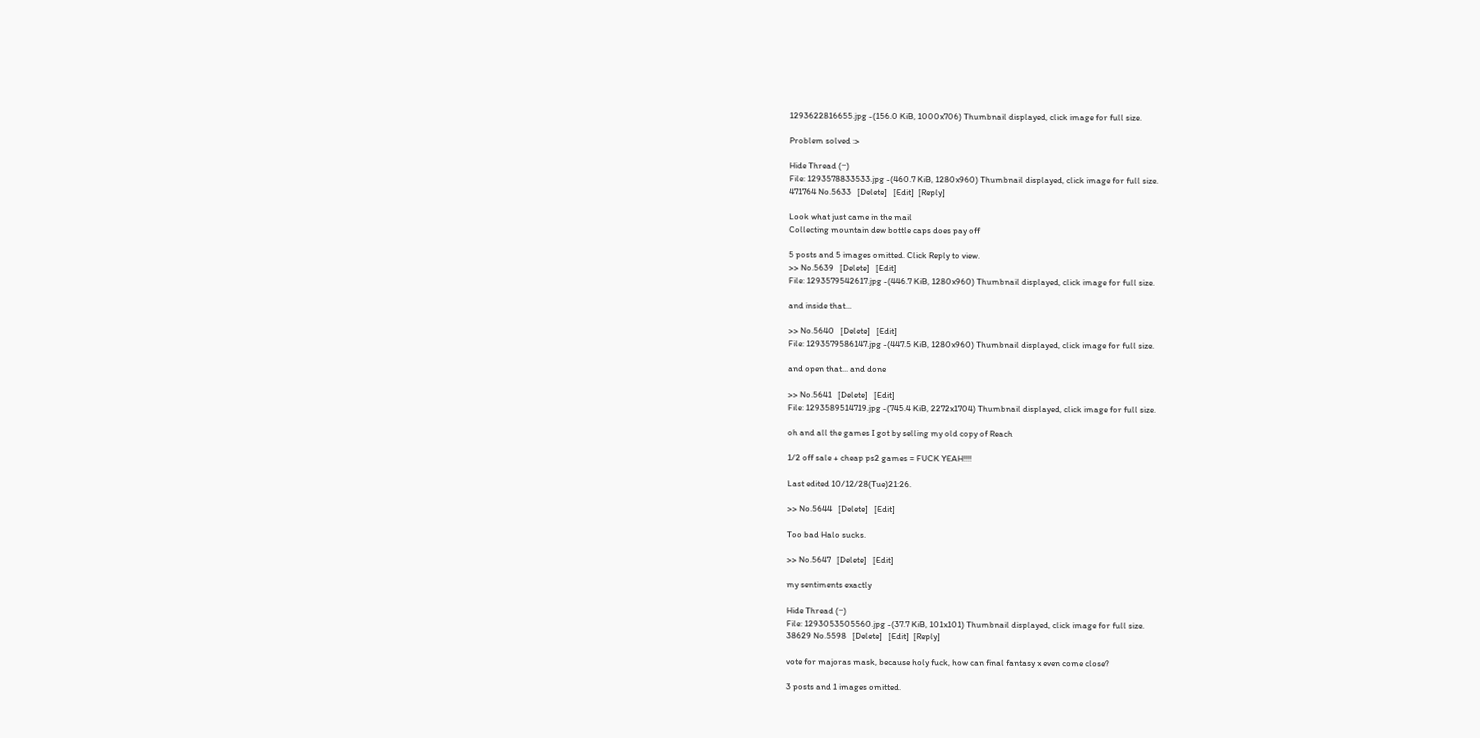1293622816655.jpg -(156.0 KiB, 1000x706) Thumbnail displayed, click image for full size.

Problem solved :>

Hide Thread (−)
File: 1293578833533.jpg -(460.7 KiB, 1280x960) Thumbnail displayed, click image for full size.
471764 No.5633   [Delete]   [Edit]  [Reply]

Look what just came in the mail
Collecting mountain dew bottle caps does pay off

5 posts and 5 images omitted. Click Reply to view.
>> No.5639   [Delete]   [Edit]
File: 1293579542617.jpg -(446.7 KiB, 1280x960) Thumbnail displayed, click image for full size.

and inside that...

>> No.5640   [Delete]   [Edit]
File: 1293579586147.jpg -(447.5 KiB, 1280x960) Thumbnail displayed, click image for full size.

and open that... and done

>> No.5641   [Delete]   [Edit]
File: 1293589514719.jpg -(745.4 KiB, 2272x1704) Thumbnail displayed, click image for full size.

oh and all the games I got by selling my old copy of Reach

1/2 off sale + cheap ps2 games = FUCK YEAH!!!!

Last edited 10/12/28(Tue)21:26.

>> No.5644   [Delete]   [Edit]

Too bad Halo sucks.

>> No.5647   [Delete]   [Edit]

my sentiments exactly

Hide Thread (−)
File: 1293053505560.jpg -(37.7 KiB, 101x101) Thumbnail displayed, click image for full size.
38629 No.5598   [Delete]   [Edit]  [Reply]

vote for majoras mask, because holy fuck, how can final fantasy x even come close?

3 posts and 1 images omitted.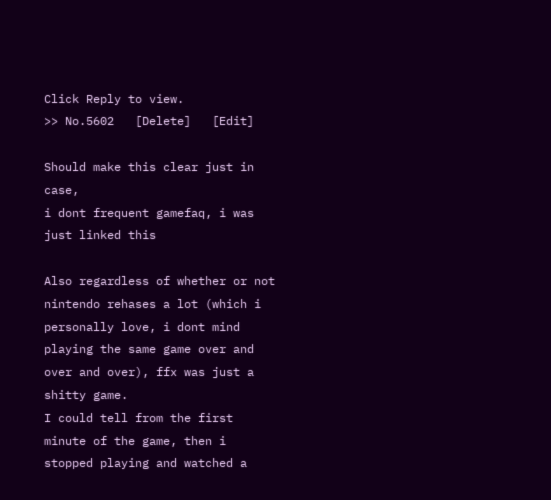Click Reply to view.
>> No.5602   [Delete]   [Edit]

Should make this clear just in case,
i dont frequent gamefaq, i was just linked this

Also regardless of whether or not nintendo rehases a lot (which i personally love, i dont mind playing the same game over and over and over), ffx was just a shitty game.
I could tell from the first minute of the game, then i stopped playing and watched a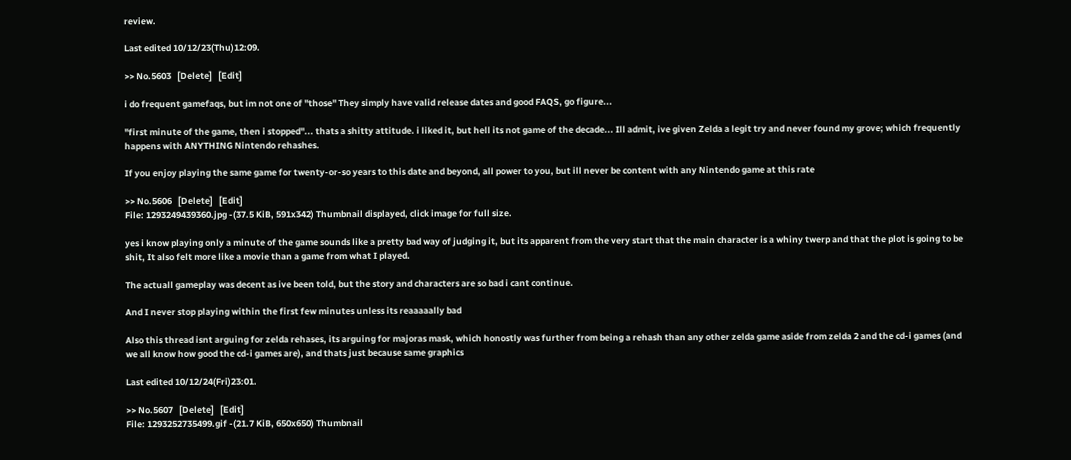review.

Last edited 10/12/23(Thu)12:09.

>> No.5603   [Delete]   [Edit]

i do frequent gamefaqs, but im not one of "those" They simply have valid release dates and good FAQS, go figure...

"first minute of the game, then i stopped"... thats a shitty attitude. i liked it, but hell its not game of the decade... Ill admit, ive given Zelda a legit try and never found my grove; which frequently happens with ANYTHING Nintendo rehashes.

If you enjoy playing the same game for twenty-or-so years to this date and beyond, all power to you, but ill never be content with any Nintendo game at this rate

>> No.5606   [Delete]   [Edit]
File: 1293249439360.jpg -(37.5 KiB, 591x342) Thumbnail displayed, click image for full size.

yes i know playing only a minute of the game sounds like a pretty bad way of judging it, but its apparent from the very start that the main character is a whiny twerp and that the plot is going to be shit, It also felt more like a movie than a game from what I played.

The actuall gameplay was decent as ive been told, but the story and characters are so bad i cant continue.

And I never stop playing within the first few minutes unless its reaaaaally bad

Also this thread isnt arguing for zelda rehases, its arguing for majoras mask, which honostly was further from being a rehash than any other zelda game aside from zelda 2 and the cd-i games (and we all know how good the cd-i games are), and thats just because same graphics

Last edited 10/12/24(Fri)23:01.

>> No.5607   [Delete]   [Edit]
File: 1293252735499.gif -(21.7 KiB, 650x650) Thumbnail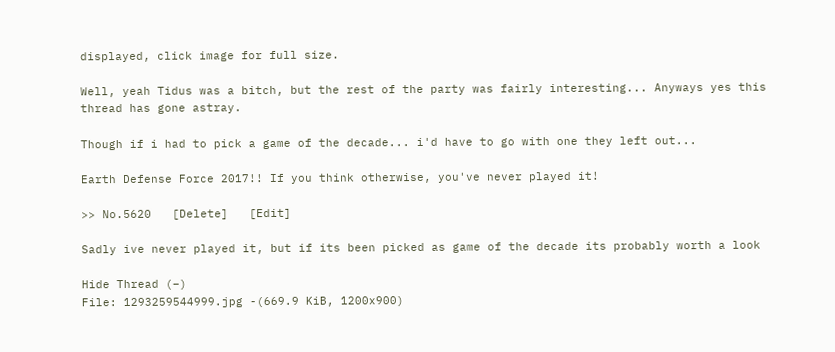displayed, click image for full size.

Well, yeah Tidus was a bitch, but the rest of the party was fairly interesting... Anyways yes this thread has gone astray.

Though if i had to pick a game of the decade... i'd have to go with one they left out...

Earth Defense Force 2017!! If you think otherwise, you've never played it!

>> No.5620   [Delete]   [Edit]

Sadly ive never played it, but if its been picked as game of the decade its probably worth a look

Hide Thread (−)
File: 1293259544999.jpg -(669.9 KiB, 1200x900)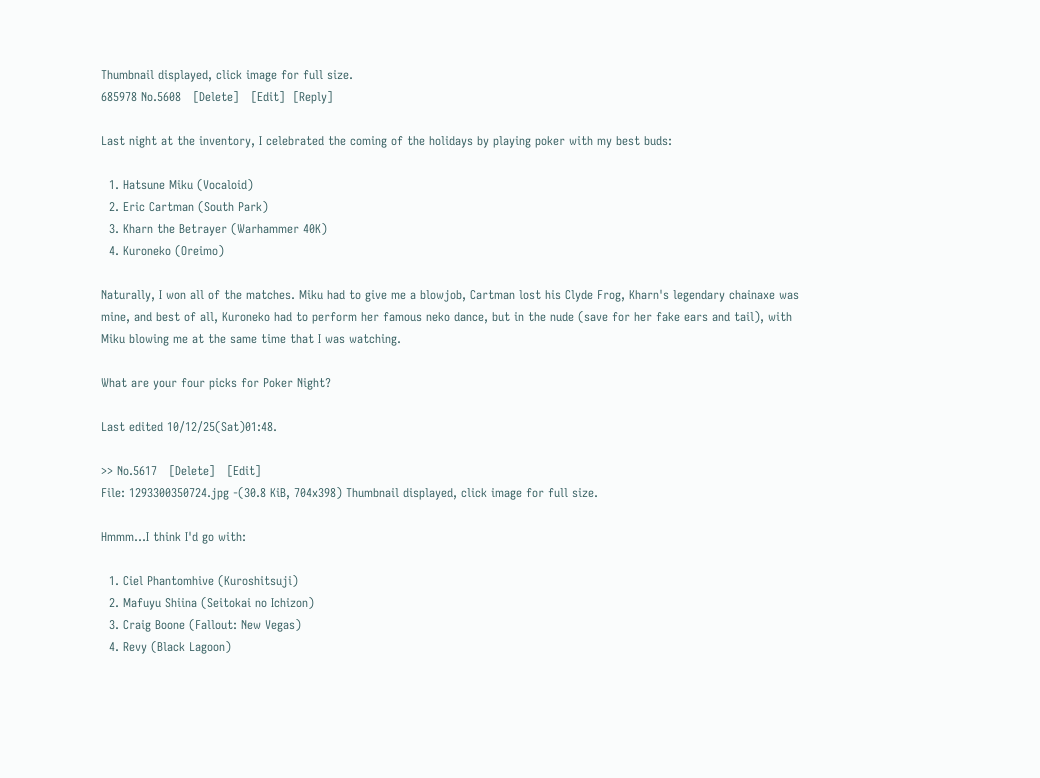Thumbnail displayed, click image for full size.
685978 No.5608   [Delete]   [Edit]  [Reply]

Last night at the inventory, I celebrated the coming of the holidays by playing poker with my best buds:

  1. Hatsune Miku (Vocaloid)
  2. Eric Cartman (South Park)
  3. Kharn the Betrayer (Warhammer 40K)
  4. Kuroneko (Oreimo)

Naturally, I won all of the matches. Miku had to give me a blowjob, Cartman lost his Clyde Frog, Kharn's legendary chainaxe was mine, and best of all, Kuroneko had to perform her famous neko dance, but in the nude (save for her fake ears and tail), with Miku blowing me at the same time that I was watching.

What are your four picks for Poker Night?

Last edited 10/12/25(Sat)01:48.

>> No.5617   [Delete]   [Edit]
File: 1293300350724.jpg -(30.8 KiB, 704x398) Thumbnail displayed, click image for full size.

Hmmm...I think I'd go with:

  1. Ciel Phantomhive (Kuroshitsuji)
  2. Mafuyu Shiina (Seitokai no Ichizon)
  3. Craig Boone (Fallout: New Vegas)
  4. Revy (Black Lagoon)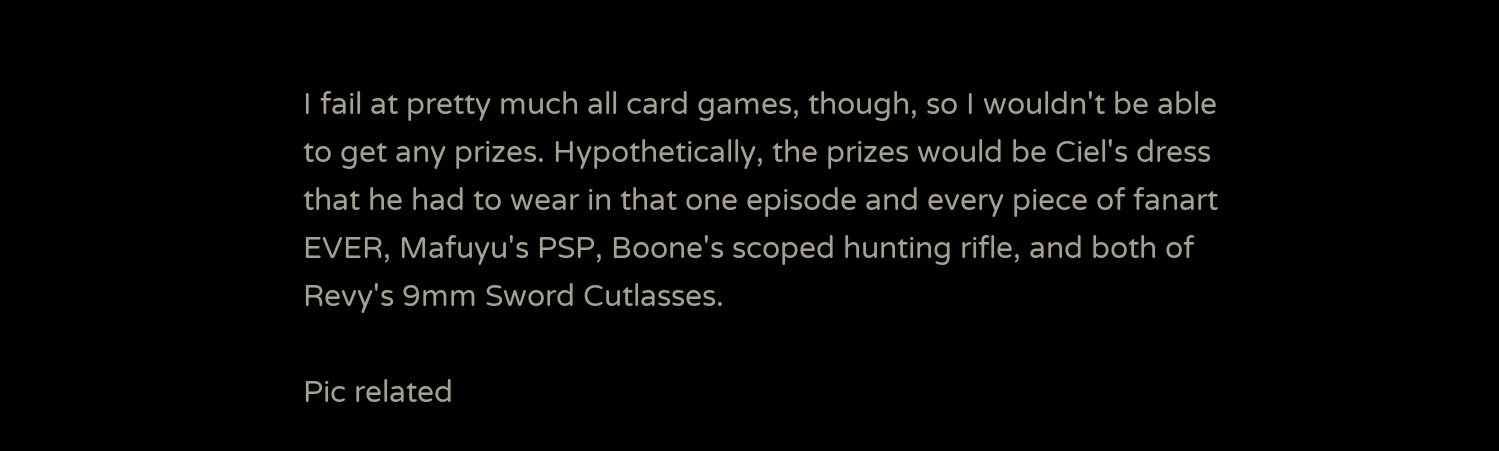I fail at pretty much all card games, though, so I wouldn't be able to get any prizes. Hypothetically, the prizes would be Ciel's dress that he had to wear in that one episode and every piece of fanart EVER, Mafuyu's PSP, Boone's scoped hunting rifle, and both of Revy's 9mm Sword Cutlasses.

Pic related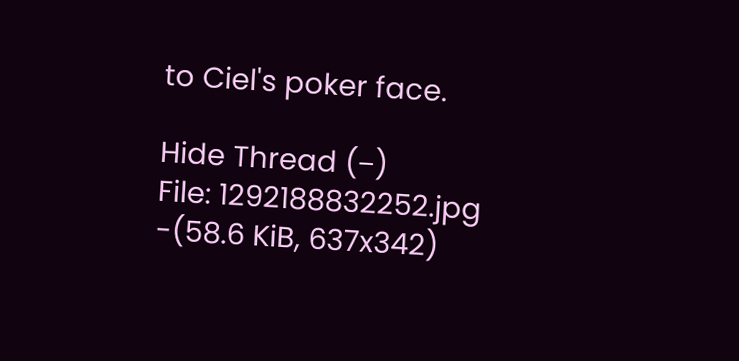to Ciel's poker face.

Hide Thread (−)
File: 1292188832252.jpg -(58.6 KiB, 637x342)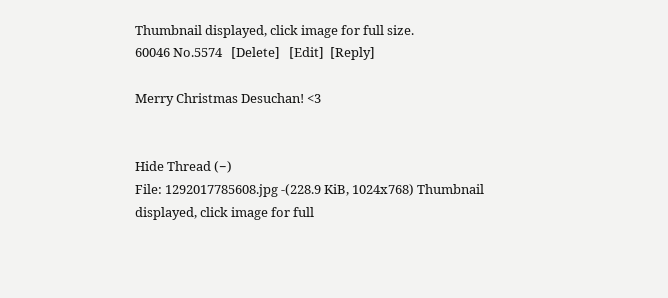Thumbnail displayed, click image for full size.
60046 No.5574   [Delete]   [Edit]  [Reply]

Merry Christmas Desuchan! <3


Hide Thread (−)
File: 1292017785608.jpg -(228.9 KiB, 1024x768) Thumbnail displayed, click image for full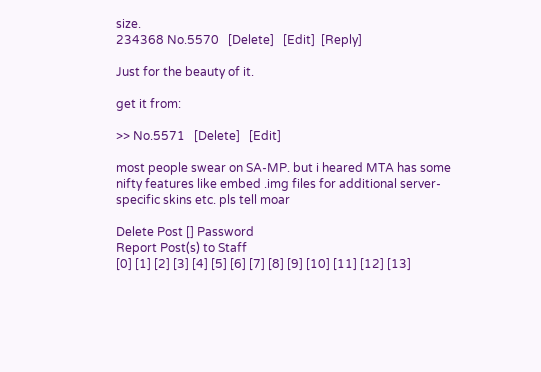size.
234368 No.5570   [Delete]   [Edit]  [Reply]

Just for the beauty of it.

get it from:

>> No.5571   [Delete]   [Edit]

most people swear on SA-MP. but i heared MTA has some nifty features like embed .img files for additional server-specific skins etc. pls tell moar

Delete Post [] Password
Report Post(s) to Staff
[0] [1] [2] [3] [4] [5] [6] [7] [8] [9] [10] [11] [12] [13]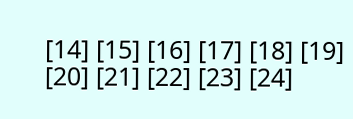[14] [15] [16] [17] [18] [19] [20] [21] [22] [23] [24]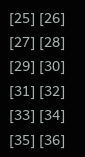[25] [26] [27] [28] [29] [30] [31] [32] [33] [34] [35] [36]